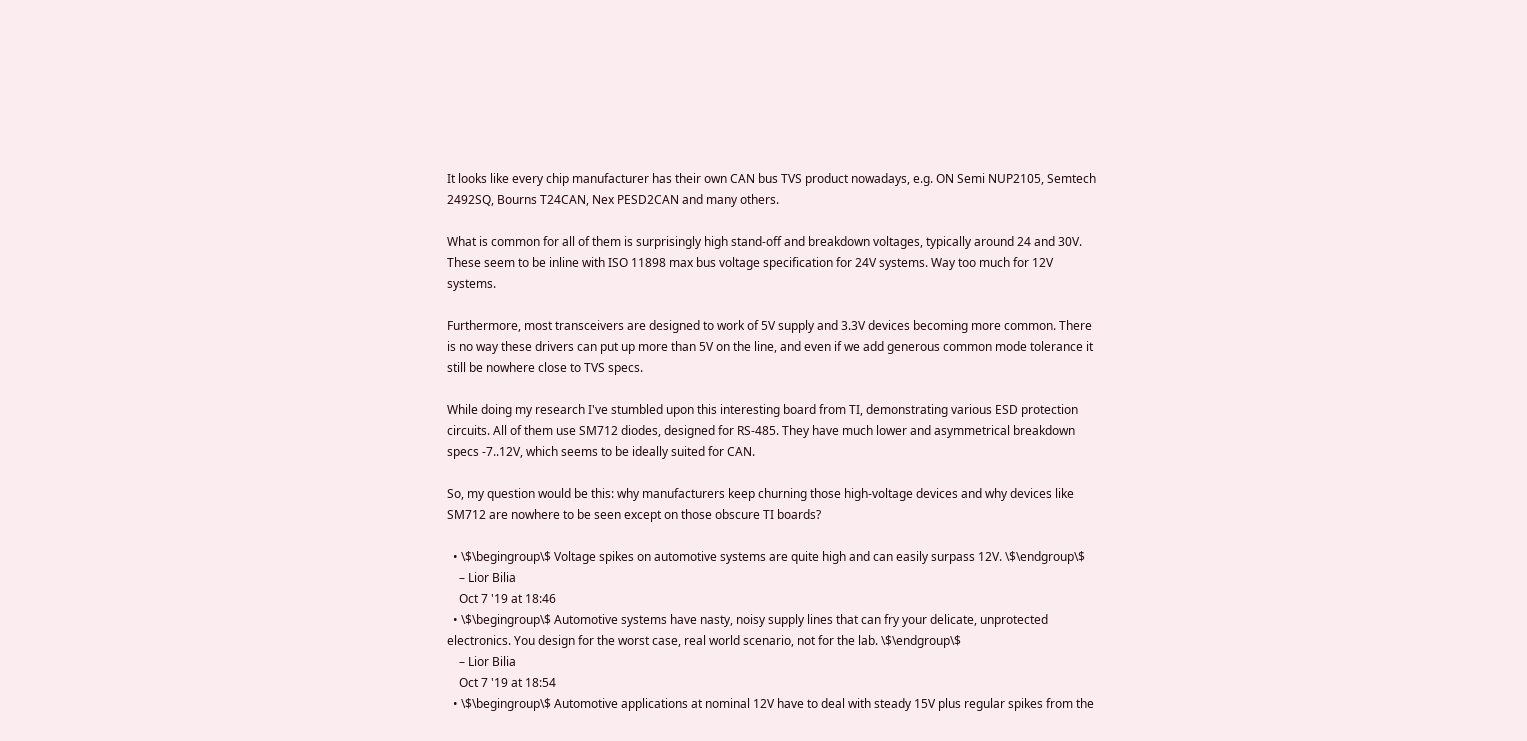It looks like every chip manufacturer has their own CAN bus TVS product nowadays, e.g. ON Semi NUP2105, Semtech 2492SQ, Bourns T24CAN, Nex PESD2CAN and many others.

What is common for all of them is surprisingly high stand-off and breakdown voltages, typically around 24 and 30V. These seem to be inline with ISO 11898 max bus voltage specification for 24V systems. Way too much for 12V systems.

Furthermore, most transceivers are designed to work of 5V supply and 3.3V devices becoming more common. There is no way these drivers can put up more than 5V on the line, and even if we add generous common mode tolerance it still be nowhere close to TVS specs.

While doing my research I've stumbled upon this interesting board from TI, demonstrating various ESD protection circuits. All of them use SM712 diodes, designed for RS-485. They have much lower and asymmetrical breakdown specs -7..12V, which seems to be ideally suited for CAN.

So, my question would be this: why manufacturers keep churning those high-voltage devices and why devices like SM712 are nowhere to be seen except on those obscure TI boards?

  • \$\begingroup\$ Voltage spikes on automotive systems are quite high and can easily surpass 12V. \$\endgroup\$
    – Lior Bilia
    Oct 7 '19 at 18:46
  • \$\begingroup\$ Automotive systems have nasty, noisy supply lines that can fry your delicate, unprotected electronics. You design for the worst case, real world scenario, not for the lab. \$\endgroup\$
    – Lior Bilia
    Oct 7 '19 at 18:54
  • \$\begingroup\$ Automotive applications at nominal 12V have to deal with steady 15V plus regular spikes from the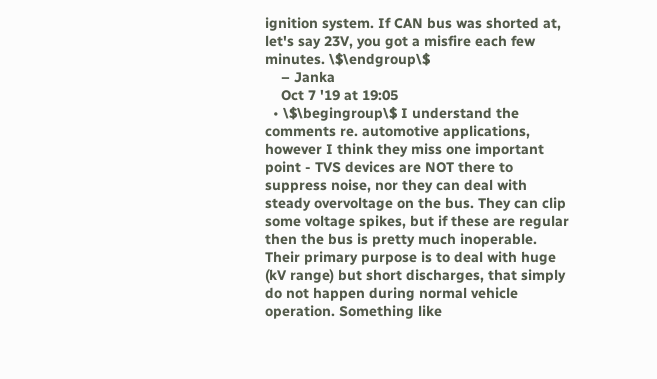ignition system. If CAN bus was shorted at, let's say 23V, you got a misfire each few minutes. \$\endgroup\$
    – Janka
    Oct 7 '19 at 19:05
  • \$\begingroup\$ I understand the comments re. automotive applications, however I think they miss one important point - TVS devices are NOT there to suppress noise, nor they can deal with steady overvoltage on the bus. They can clip some voltage spikes, but if these are regular then the bus is pretty much inoperable. Their primary purpose is to deal with huge (kV range) but short discharges, that simply do not happen during normal vehicle operation. Something like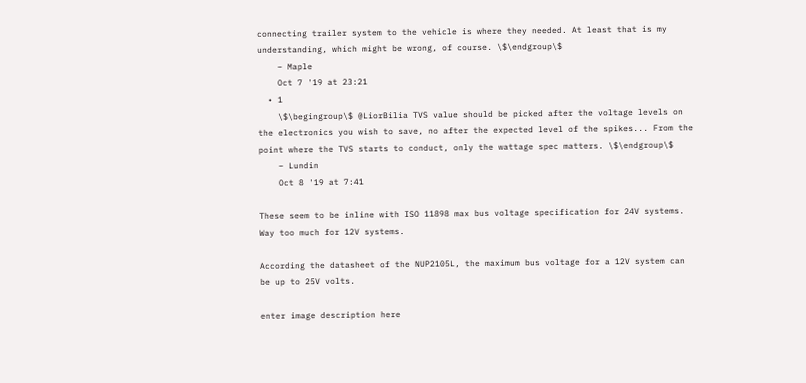connecting trailer system to the vehicle is where they needed. At least that is my understanding, which might be wrong, of course. \$\endgroup\$
    – Maple
    Oct 7 '19 at 23:21
  • 1
    \$\begingroup\$ @LiorBilia TVS value should be picked after the voltage levels on the electronics you wish to save, no after the expected level of the spikes... From the point where the TVS starts to conduct, only the wattage spec matters. \$\endgroup\$
    – Lundin
    Oct 8 '19 at 7:41

These seem to be inline with ISO 11898 max bus voltage specification for 24V systems. Way too much for 12V systems.

According the datasheet of the NUP2105L, the maximum bus voltage for a 12V system can be up to 25V volts.

enter image description here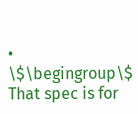• \$\begingroup\$ That spec is for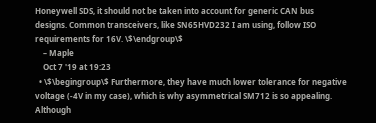Honeywell SDS, it should not be taken into account for generic CAN bus designs. Common transceivers, like SN65HVD232 I am using, follow ISO requirements for 16V. \$\endgroup\$
    – Maple
    Oct 7 '19 at 19:23
  • \$\begingroup\$ Furthermore, they have much lower tolerance for negative voltage (-4V in my case), which is why asymmetrical SM712 is so appealing. Although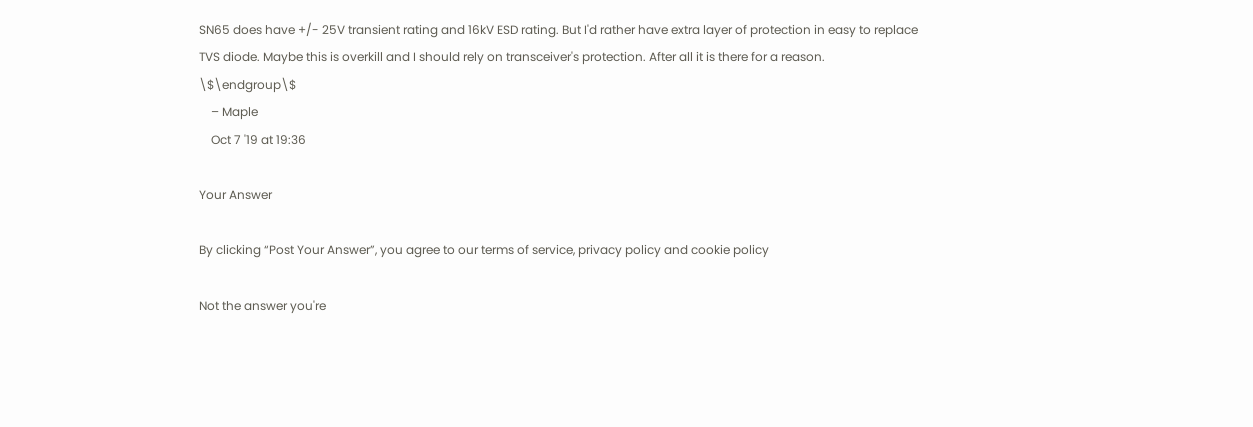SN65 does have +/- 25V transient rating and 16kV ESD rating. But I'd rather have extra layer of protection in easy to replace TVS diode. Maybe this is overkill and I should rely on transceiver's protection. After all it is there for a reason. \$\endgroup\$
    – Maple
    Oct 7 '19 at 19:36

Your Answer

By clicking “Post Your Answer”, you agree to our terms of service, privacy policy and cookie policy

Not the answer you're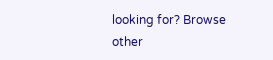looking for? Browse other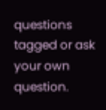questions tagged or ask your own question.